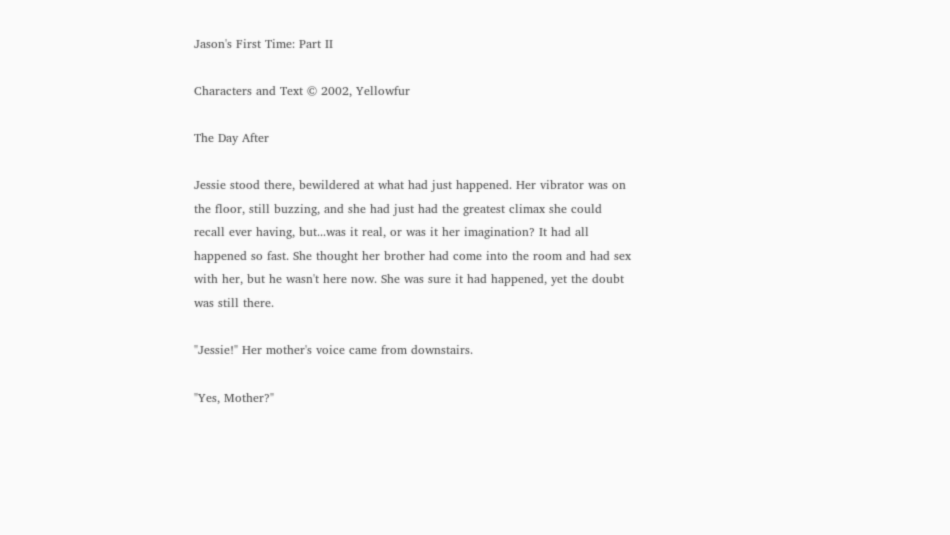Jason's First Time: Part II

Characters and Text © 2002, Yellowfur

The Day After

Jessie stood there, bewildered at what had just happened. Her vibrator was on the floor, still buzzing, and she had just had the greatest climax she could recall ever having, but...was it real, or was it her imagination? It had all happened so fast. She thought her brother had come into the room and had sex with her, but he wasn't here now. She was sure it had happened, yet the doubt was still there.

"Jessie!" Her mother's voice came from downstairs.

"Yes, Mother?"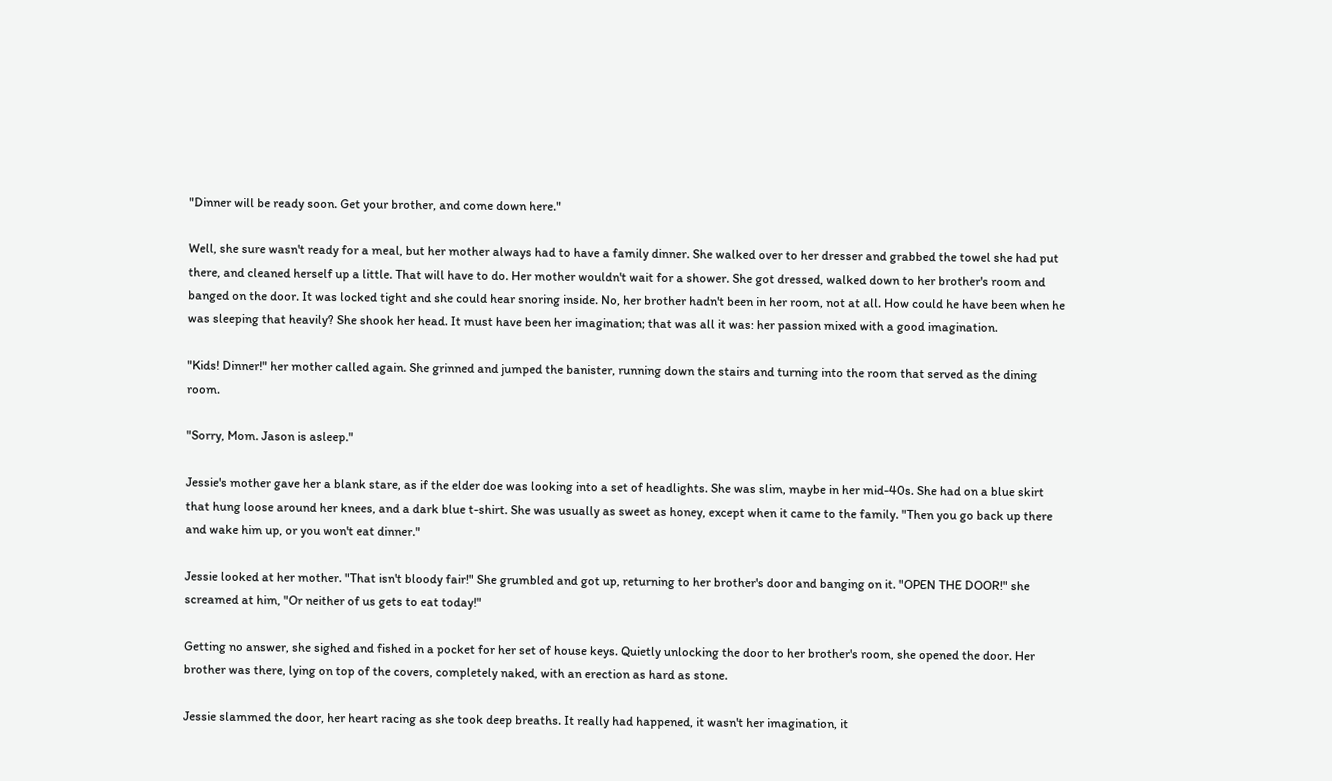"Dinner will be ready soon. Get your brother, and come down here."

Well, she sure wasn't ready for a meal, but her mother always had to have a family dinner. She walked over to her dresser and grabbed the towel she had put there, and cleaned herself up a little. That will have to do. Her mother wouldn't wait for a shower. She got dressed, walked down to her brother's room and banged on the door. It was locked tight and she could hear snoring inside. No, her brother hadn't been in her room, not at all. How could he have been when he was sleeping that heavily? She shook her head. It must have been her imagination; that was all it was: her passion mixed with a good imagination.

"Kids! Dinner!" her mother called again. She grinned and jumped the banister, running down the stairs and turning into the room that served as the dining room.

"Sorry, Mom. Jason is asleep."

Jessie's mother gave her a blank stare, as if the elder doe was looking into a set of headlights. She was slim, maybe in her mid-40s. She had on a blue skirt that hung loose around her knees, and a dark blue t-shirt. She was usually as sweet as honey, except when it came to the family. "Then you go back up there and wake him up, or you won't eat dinner."

Jessie looked at her mother. "That isn't bloody fair!" She grumbled and got up, returning to her brother's door and banging on it. "OPEN THE DOOR!" she screamed at him, "Or neither of us gets to eat today!"

Getting no answer, she sighed and fished in a pocket for her set of house keys. Quietly unlocking the door to her brother's room, she opened the door. Her brother was there, lying on top of the covers, completely naked, with an erection as hard as stone.

Jessie slammed the door, her heart racing as she took deep breaths. It really had happened, it wasn't her imagination, it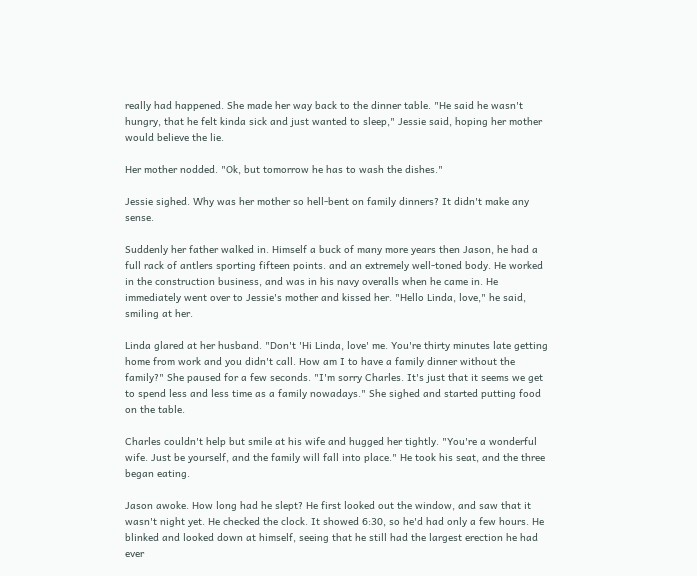really had happened. She made her way back to the dinner table. "He said he wasn't hungry, that he felt kinda sick and just wanted to sleep," Jessie said, hoping her mother would believe the lie.

Her mother nodded. "Ok, but tomorrow he has to wash the dishes."

Jessie sighed. Why was her mother so hell-bent on family dinners? It didn't make any sense.

Suddenly her father walked in. Himself a buck of many more years then Jason, he had a full rack of antlers sporting fifteen points. and an extremely well-toned body. He worked in the construction business, and was in his navy overalls when he came in. He immediately went over to Jessie's mother and kissed her. "Hello Linda, love," he said, smiling at her.

Linda glared at her husband. "Don't 'Hi Linda, love' me. You're thirty minutes late getting home from work and you didn't call. How am I to have a family dinner without the family?" She paused for a few seconds. "I'm sorry Charles. It's just that it seems we get to spend less and less time as a family nowadays." She sighed and started putting food on the table.

Charles couldn't help but smile at his wife and hugged her tightly. "You're a wonderful wife. Just be yourself, and the family will fall into place." He took his seat, and the three began eating.

Jason awoke. How long had he slept? He first looked out the window, and saw that it wasn't night yet. He checked the clock. It showed 6:30, so he'd had only a few hours. He blinked and looked down at himself, seeing that he still had the largest erection he had ever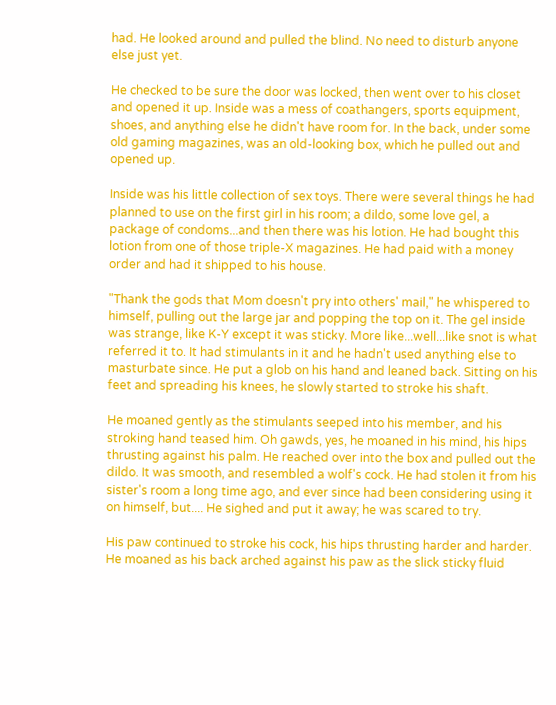had. He looked around and pulled the blind. No need to disturb anyone else just yet.

He checked to be sure the door was locked, then went over to his closet and opened it up. Inside was a mess of coathangers, sports equipment, shoes, and anything else he didn't have room for. In the back, under some old gaming magazines, was an old-looking box, which he pulled out and opened up.

Inside was his little collection of sex toys. There were several things he had planned to use on the first girl in his room; a dildo, some love gel, a package of condoms...and then there was his lotion. He had bought this lotion from one of those triple-X magazines. He had paid with a money order and had it shipped to his house.

"Thank the gods that Mom doesn't pry into others' mail," he whispered to himself, pulling out the large jar and popping the top on it. The gel inside was strange, like K-Y except it was sticky. More like...well...like snot is what referred it to. It had stimulants in it and he hadn't used anything else to masturbate since. He put a glob on his hand and leaned back. Sitting on his feet and spreading his knees, he slowly started to stroke his shaft.

He moaned gently as the stimulants seeped into his member, and his stroking hand teased him. Oh gawds, yes, he moaned in his mind, his hips thrusting against his palm. He reached over into the box and pulled out the dildo. It was smooth, and resembled a wolf's cock. He had stolen it from his sister's room a long time ago, and ever since had been considering using it on himself, but.... He sighed and put it away; he was scared to try.

His paw continued to stroke his cock, his hips thrusting harder and harder. He moaned as his back arched against his paw as the slick sticky fluid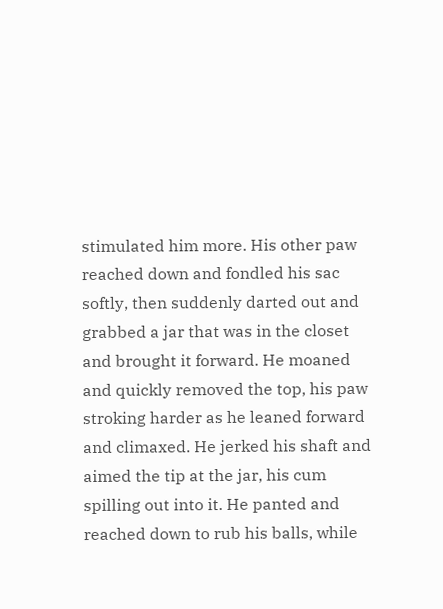stimulated him more. His other paw reached down and fondled his sac softly, then suddenly darted out and grabbed a jar that was in the closet and brought it forward. He moaned and quickly removed the top, his paw stroking harder as he leaned forward and climaxed. He jerked his shaft and aimed the tip at the jar, his cum spilling out into it. He panted and reached down to rub his balls, while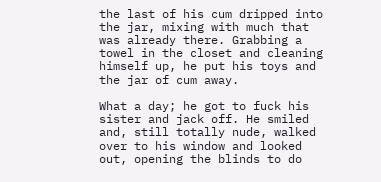the last of his cum dripped into the jar, mixing with much that was already there. Grabbing a towel in the closet and cleaning himself up, he put his toys and the jar of cum away.

What a day; he got to fuck his sister and jack off. He smiled and, still totally nude, walked over to his window and looked out, opening the blinds to do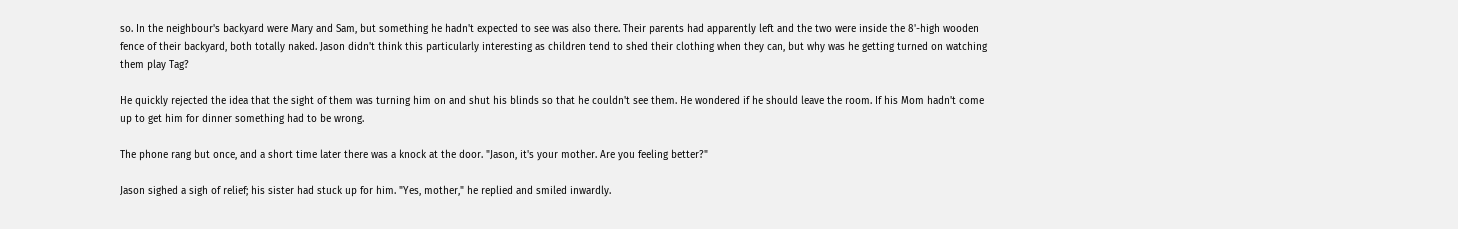so. In the neighbour's backyard were Mary and Sam, but something he hadn't expected to see was also there. Their parents had apparently left and the two were inside the 8'-high wooden fence of their backyard, both totally naked. Jason didn't think this particularly interesting as children tend to shed their clothing when they can, but why was he getting turned on watching them play Tag?

He quickly rejected the idea that the sight of them was turning him on and shut his blinds so that he couldn't see them. He wondered if he should leave the room. If his Mom hadn't come up to get him for dinner something had to be wrong.

The phone rang but once, and a short time later there was a knock at the door. "Jason, it's your mother. Are you feeling better?"

Jason sighed a sigh of relief; his sister had stuck up for him. "Yes, mother," he replied and smiled inwardly.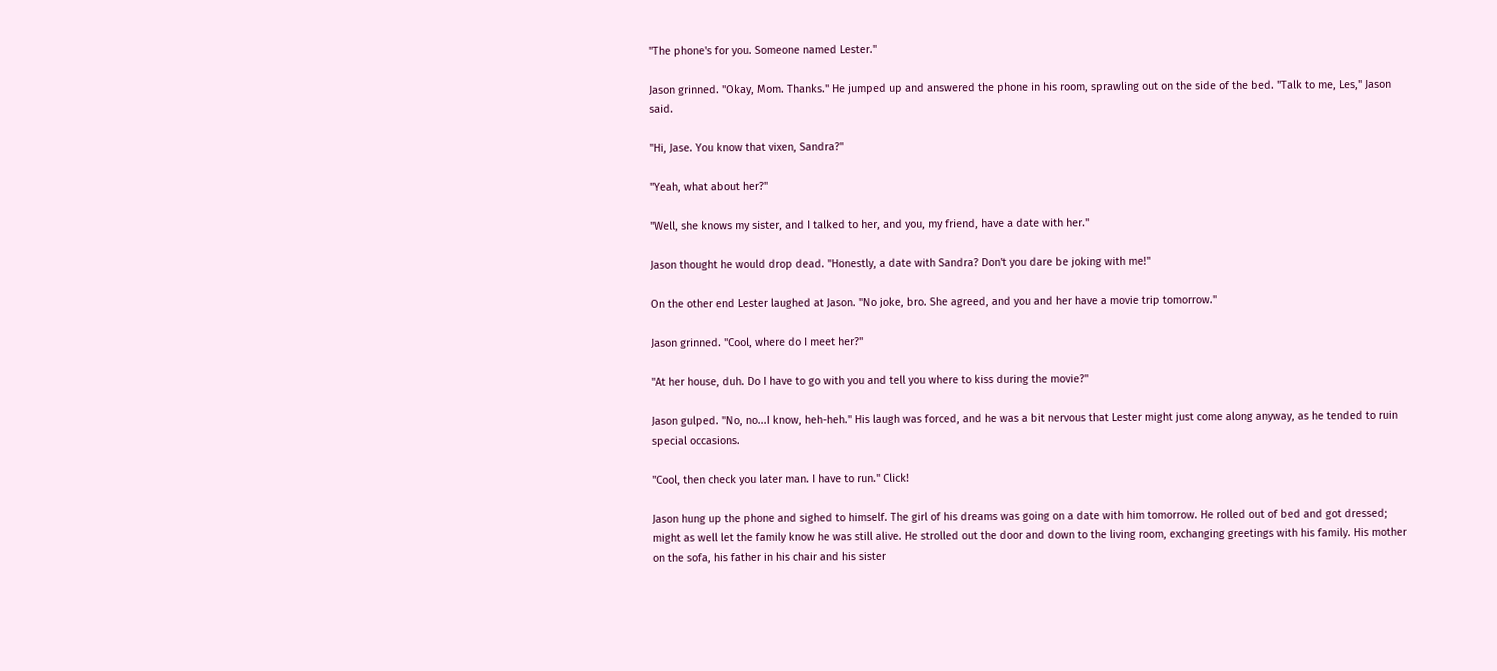"The phone's for you. Someone named Lester."

Jason grinned. "Okay, Mom. Thanks." He jumped up and answered the phone in his room, sprawling out on the side of the bed. "Talk to me, Les," Jason said.

"Hi, Jase. You know that vixen, Sandra?"

"Yeah, what about her?"

"Well, she knows my sister, and I talked to her, and you, my friend, have a date with her."

Jason thought he would drop dead. "Honestly, a date with Sandra? Don't you dare be joking with me!"

On the other end Lester laughed at Jason. "No joke, bro. She agreed, and you and her have a movie trip tomorrow."

Jason grinned. "Cool, where do I meet her?"

"At her house, duh. Do I have to go with you and tell you where to kiss during the movie?"

Jason gulped. "No, no...I know, heh-heh." His laugh was forced, and he was a bit nervous that Lester might just come along anyway, as he tended to ruin special occasions.

"Cool, then check you later man. I have to run." Click!

Jason hung up the phone and sighed to himself. The girl of his dreams was going on a date with him tomorrow. He rolled out of bed and got dressed; might as well let the family know he was still alive. He strolled out the door and down to the living room, exchanging greetings with his family. His mother on the sofa, his father in his chair and his sister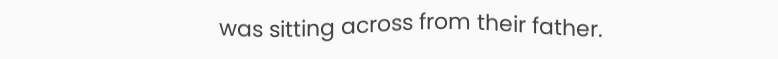was sitting across from their father.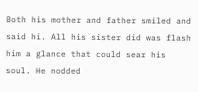Both his mother and father smiled and said hi. All his sister did was flash him a glance that could sear his soul. He nodded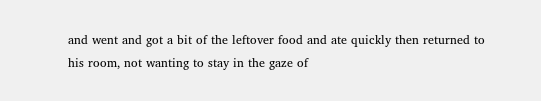and went and got a bit of the leftover food and ate quickly then returned to his room, not wanting to stay in the gaze of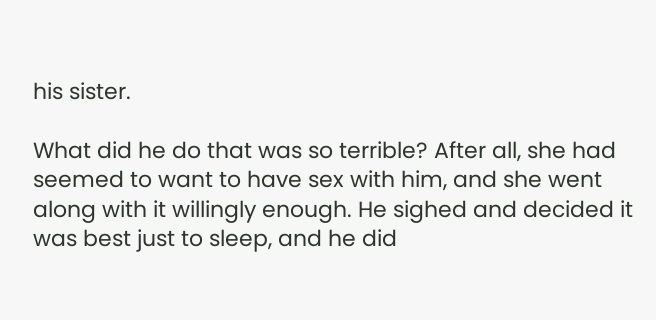his sister.

What did he do that was so terrible? After all, she had seemed to want to have sex with him, and she went along with it willingly enough. He sighed and decided it was best just to sleep, and he did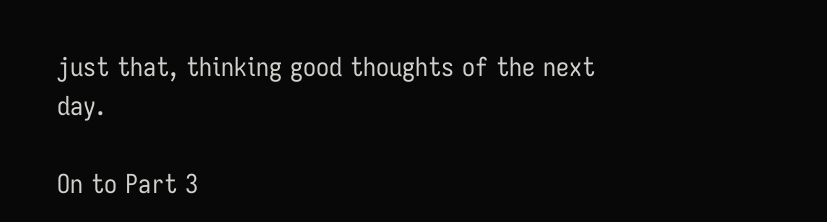just that, thinking good thoughts of the next day.

On to Part 3